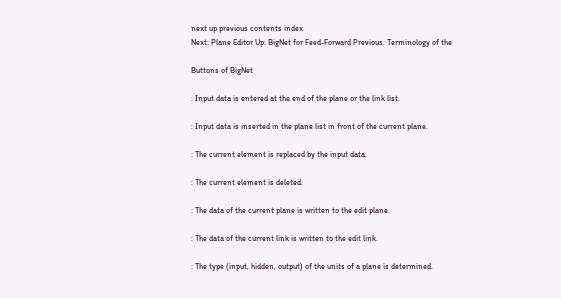next up previous contents index
Next: Plane Editor Up: BigNet for Feed-Forward Previous: Terminology of the

Buttons of BigNet

: Input data is entered at the end of the plane or the link list.

: Input data is inserted in the plane list in front of the current plane.

: The current element is replaced by the input data.

: The current element is deleted.

: The data of the current plane is written to the edit plane.

: The data of the current link is written to the edit link.

: The type (input, hidden, output) of the units of a plane is determined.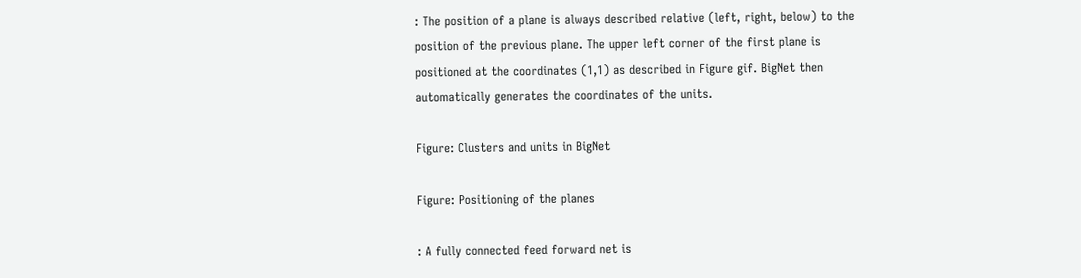: The position of a plane is always described relative (left, right, below) to the position of the previous plane. The upper left corner of the first plane is positioned at the coordinates (1,1) as described in Figure gif. BigNet then automatically generates the coordinates of the units.

Figure: Clusters and units in BigNet

Figure: Positioning of the planes

: A fully connected feed forward net is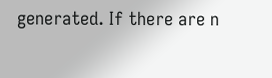generated. If there are n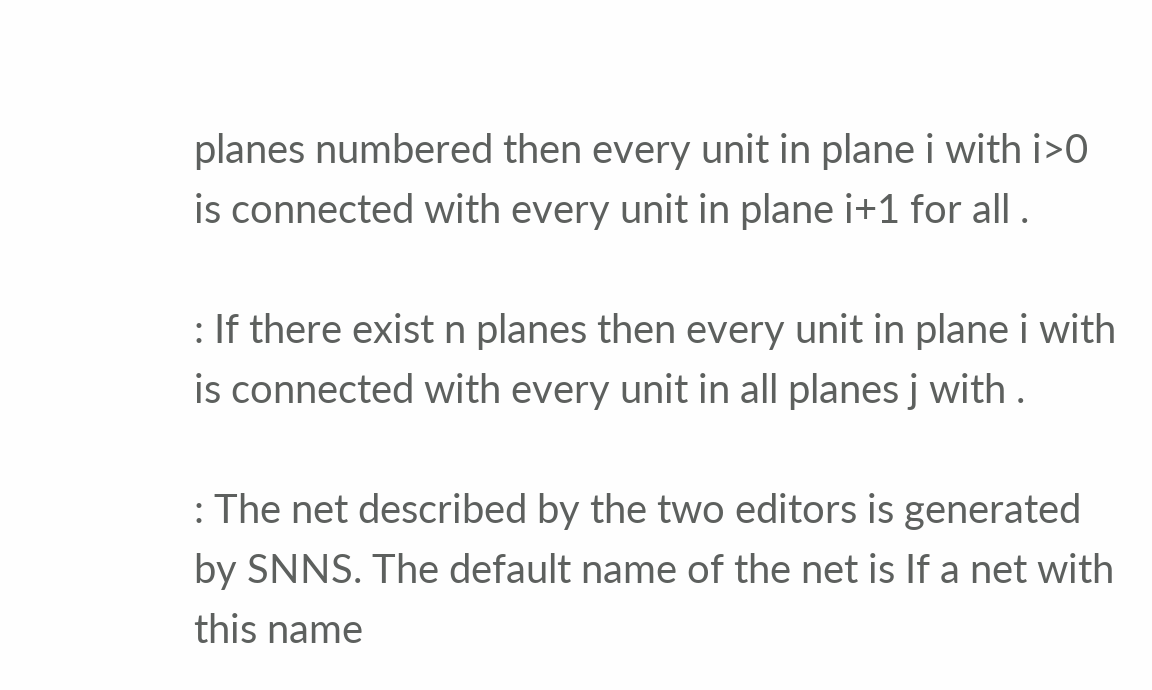planes numbered then every unit in plane i with i>0 is connected with every unit in plane i+1 for all .

: If there exist n planes then every unit in plane i with is connected with every unit in all planes j with .

: The net described by the two editors is generated by SNNS. The default name of the net is If a net with this name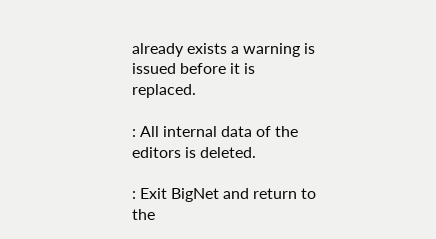already exists a warning is issued before it is replaced.

: All internal data of the editors is deleted.

: Exit BigNet and return to the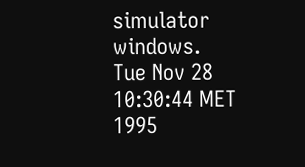simulator windows.
Tue Nov 28 10:30:44 MET 1995